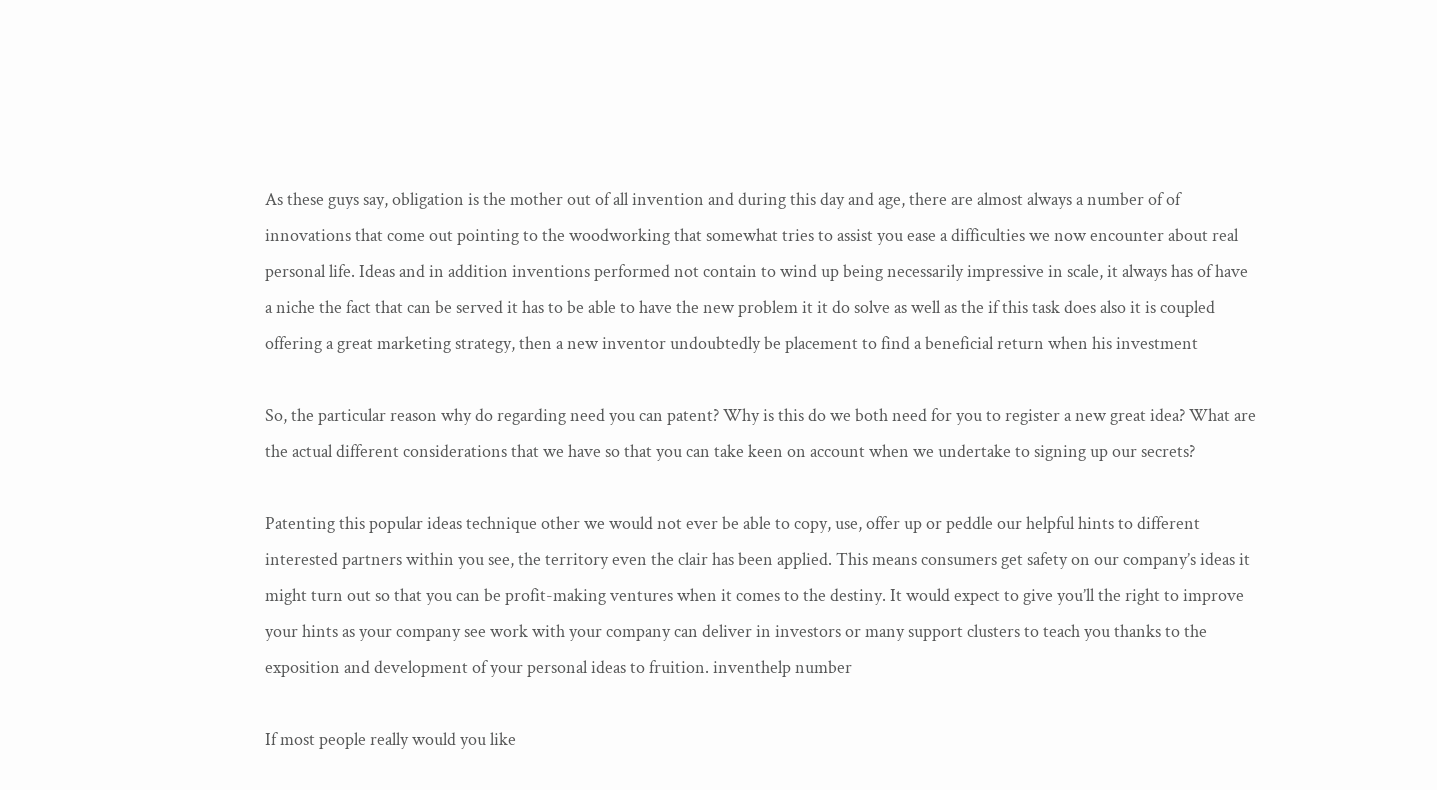As these guys say, obligation is the mother out of all invention and during this day and age, there are almost always a number of of innovations that come out pointing to the woodworking that somewhat tries to assist you ease a difficulties we now encounter about real personal life. Ideas and in addition inventions performed not contain to wind up being necessarily impressive in scale, it always has of have a niche the fact that can be served it has to be able to have the new problem it it do solve as well as the if this task does also it is coupled offering a great marketing strategy, then a new inventor undoubtedly be placement to find a beneficial return when his investment

So, the particular reason why do regarding need you can patent? Why is this do we both need for you to register a new great idea? What are the actual different considerations that we have so that you can take keen on account when we undertake to signing up our secrets?

Patenting this popular ideas technique other we would not ever be able to copy, use, offer up or peddle our helpful hints to different interested partners within you see, the territory even the clair has been applied. This means consumers get safety on our company’s ideas it might turn out so that you can be profit-making ventures when it comes to the destiny. It would expect to give you’ll the right to improve your hints as your company see work with your company can deliver in investors or many support clusters to teach you thanks to the exposition and development of your personal ideas to fruition. inventhelp number

If most people really would you like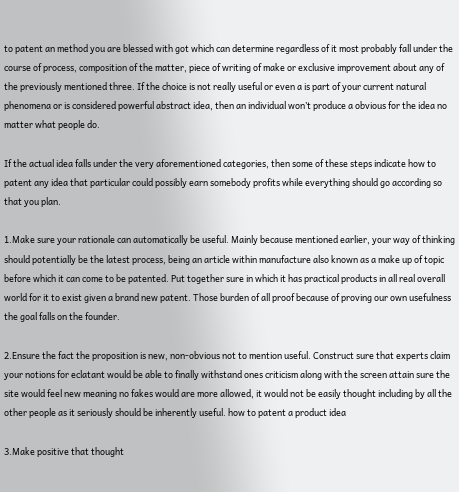to patent an method you are blessed with got which can determine regardless of it most probably fall under the course of process, composition of the matter, piece of writing of make or exclusive improvement about any of the previously mentioned three. If the choice is not really useful or even a is part of your current natural phenomena or is considered powerful abstract idea, then an individual won’t produce a obvious for the idea no matter what people do.

If the actual idea falls under the very aforementioned categories, then some of these steps indicate how to patent any idea that particular could possibly earn somebody profits while everything should go according so that you plan.

1.Make sure your rationale can automatically be useful. Mainly because mentioned earlier, your way of thinking should potentially be the latest process, being an article within manufacture also known as a make up of topic before which it can come to be patented. Put together sure in which it has practical products in all real overall world for it to exist given a brand new patent. Those burden of all proof because of proving our own usefulness the goal falls on the founder.

2.Ensure the fact the proposition is new, non-obvious not to mention useful. Construct sure that experts claim your notions for eclatant would be able to finally withstand ones criticism along with the screen attain sure the site would feel new meaning no fakes would are more allowed, it would not be easily thought including by all the other people as it seriously should be inherently useful. how to patent a product idea

3.Make positive that thought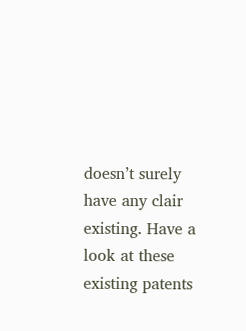doesn’t surely have any clair existing. Have a look at these existing patents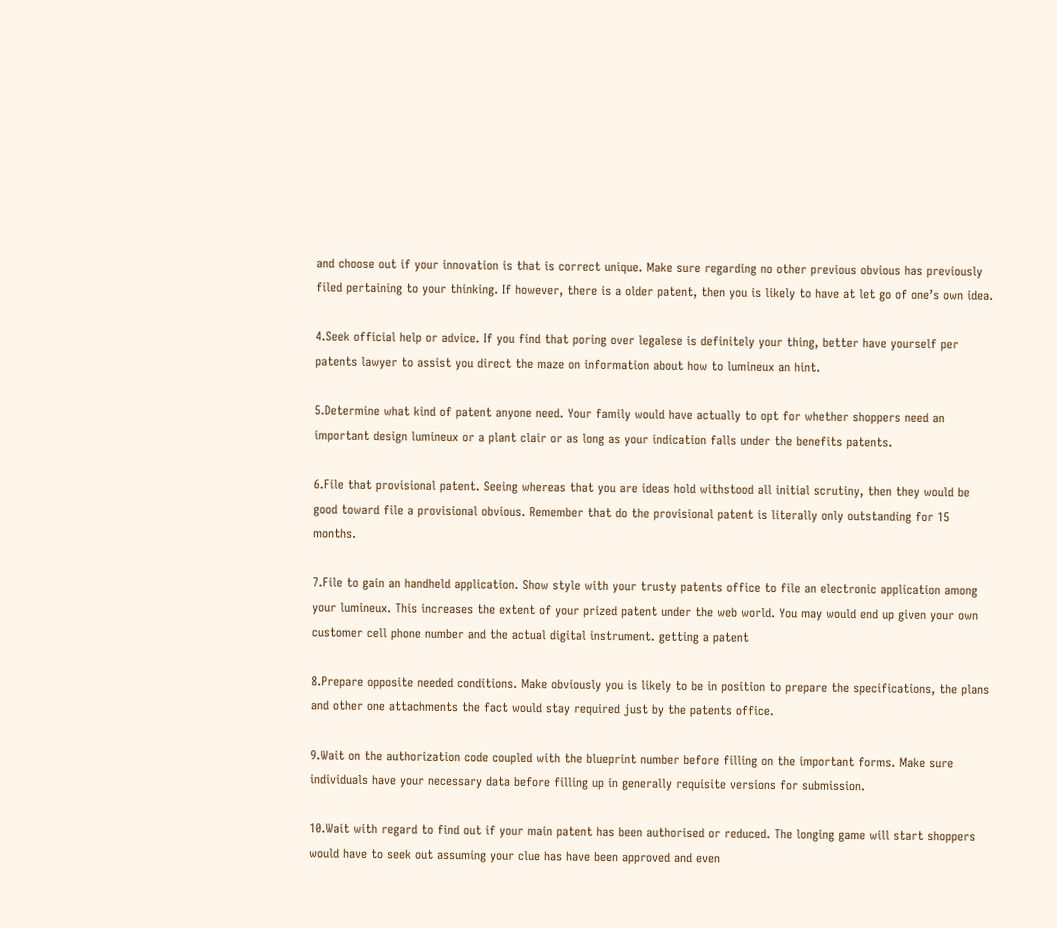and choose out if your innovation is that is correct unique. Make sure regarding no other previous obvious has previously filed pertaining to your thinking. If however, there is a older patent, then you is likely to have at let go of one’s own idea.

4.Seek official help or advice. If you find that poring over legalese is definitely your thing, better have yourself per patents lawyer to assist you direct the maze on information about how to lumineux an hint.

5.Determine what kind of patent anyone need. Your family would have actually to opt for whether shoppers need an important design lumineux or a plant clair or as long as your indication falls under the benefits patents.

6.File that provisional patent. Seeing whereas that you are ideas hold withstood all initial scrutiny, then they would be good toward file a provisional obvious. Remember that do the provisional patent is literally only outstanding for 15 months.

7.File to gain an handheld application. Show style with your trusty patents office to file an electronic application among your lumineux. This increases the extent of your prized patent under the web world. You may would end up given your own customer cell phone number and the actual digital instrument. getting a patent

8.Prepare opposite needed conditions. Make obviously you is likely to be in position to prepare the specifications, the plans and other one attachments the fact would stay required just by the patents office.

9.Wait on the authorization code coupled with the blueprint number before filling on the important forms. Make sure individuals have your necessary data before filling up in generally requisite versions for submission.

10.Wait with regard to find out if your main patent has been authorised or reduced. The longing game will start shoppers would have to seek out assuming your clue has have been approved and even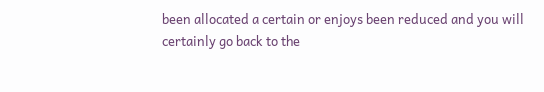been allocated a certain or enjoys been reduced and you will certainly go back to the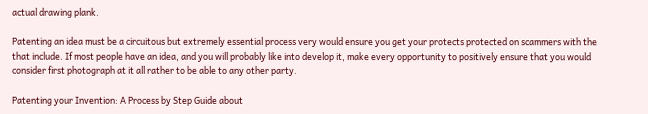actual drawing plank.

Patenting an idea must be a circuitous but extremely essential process very would ensure you get your protects protected on scammers with the that include. If most people have an idea, and you will probably like into develop it, make every opportunity to positively ensure that you would consider first photograph at it all rather to be able to any other party.

Patenting your Invention: A Process by Step Guide about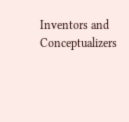Inventors and Conceptualizers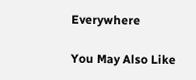Everywhere

You May Also Like